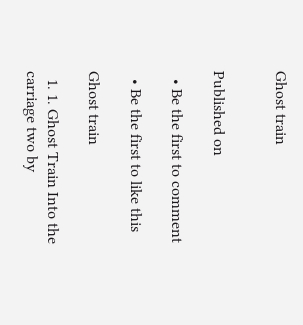Ghost train


Published on

  • Be the first to comment

  • Be the first to like this

Ghost train

  1. 1. Ghost Train Into the carriage two by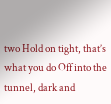two Hold on tight, that’s what you do Off into the tunnel, dark and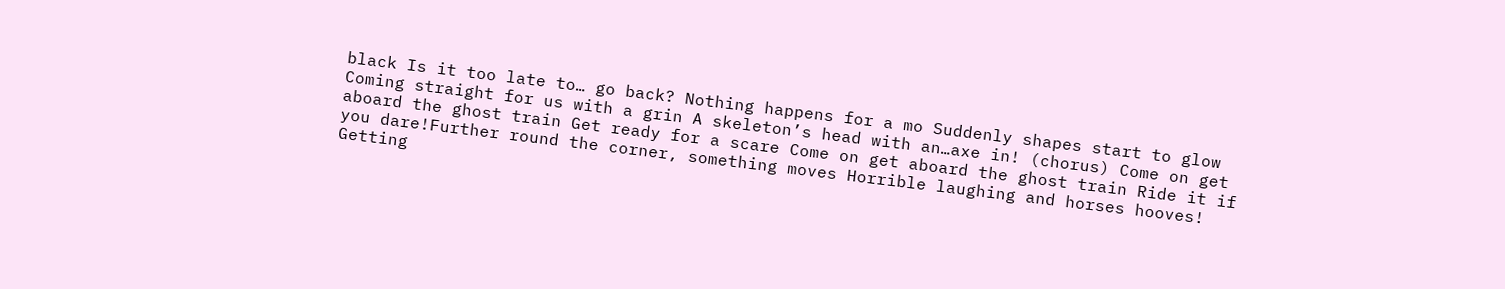black Is it too late to… go back? Nothing happens for a mo Suddenly shapes start to glow Coming straight for us with a grin A skeleton’s head with an…axe in! (chorus) Come on get aboard the ghost train Get ready for a scare Come on get aboard the ghost train Ride it if you dare!Further round the corner, something moves Horrible laughing and horses hooves! Getting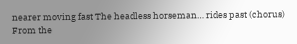nearer moving fast The headless horseman… rides past (chorus) From the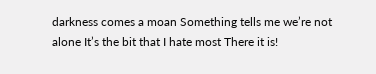darkness comes a moan Something tells me we’re not alone It’s the bit that I hate most There it is!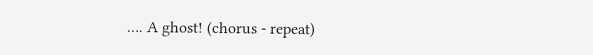…. A ghost! (chorus - repeat)